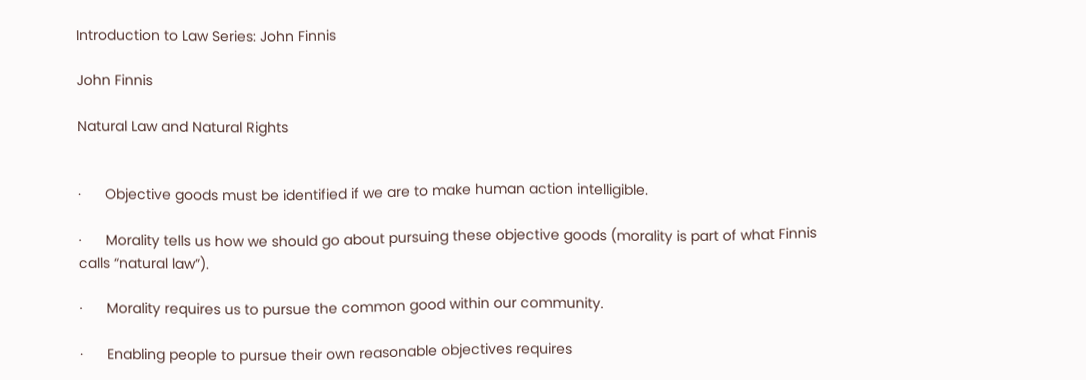Introduction to Law Series: John Finnis

John Finnis

Natural Law and Natural Rights


·      Objective goods must be identified if we are to make human action intelligible.

·      Morality tells us how we should go about pursuing these objective goods (morality is part of what Finnis calls “natural law”).

·      Morality requires us to pursue the common good within our community.

·      Enabling people to pursue their own reasonable objectives requires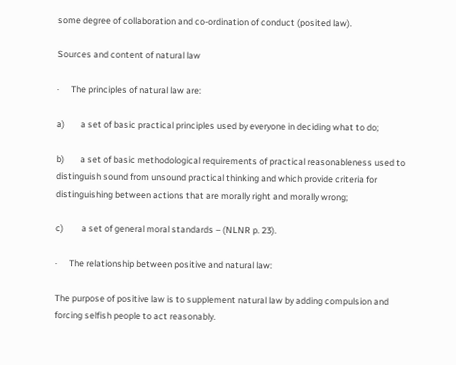some degree of collaboration and co-ordination of conduct (posited law).

Sources and content of natural law

·      The principles of natural law are:

a)        a set of basic practical principles used by everyone in deciding what to do;

b)        a set of basic methodological requirements of practical reasonableness used to distinguish sound from unsound practical thinking and which provide criteria for distinguishing between actions that are morally right and morally wrong;

c)         a set of general moral standards – (NLNR p. 23).

·      The relationship between positive and natural law:

The purpose of positive law is to supplement natural law by adding compulsion and forcing selfish people to act reasonably.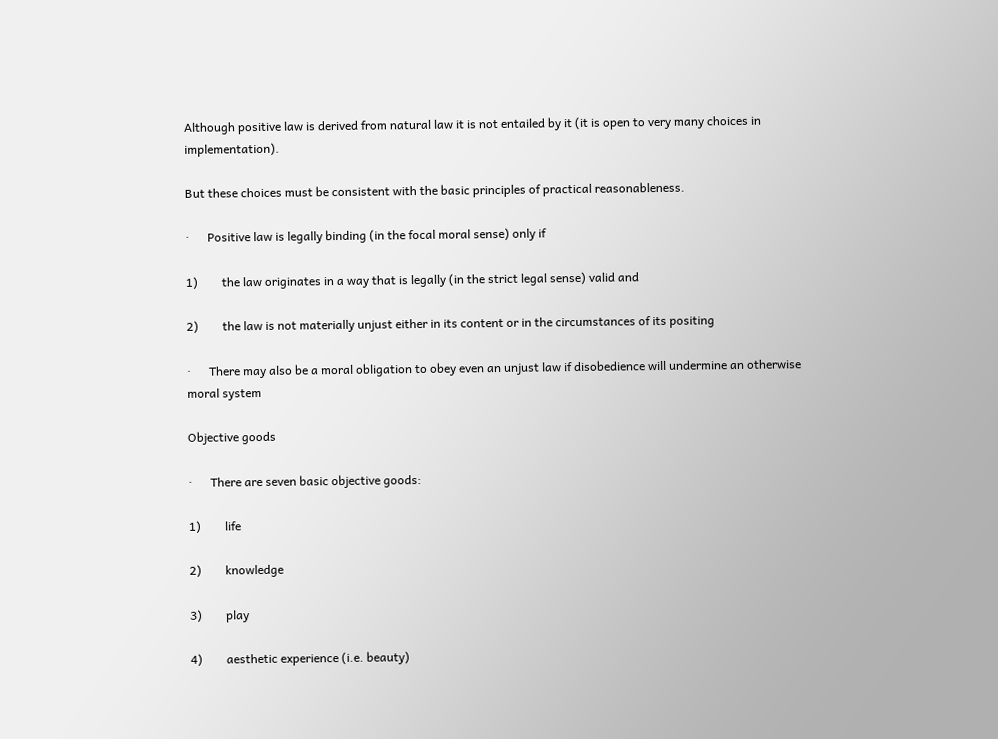Although positive law is derived from natural law it is not entailed by it (it is open to very many choices in implementation).

But these choices must be consistent with the basic principles of practical reasonableness.

·      Positive law is legally binding (in the focal moral sense) only if

1)        the law originates in a way that is legally (in the strict legal sense) valid and

2)        the law is not materially unjust either in its content or in the circumstances of its positing

·      There may also be a moral obligation to obey even an unjust law if disobedience will undermine an otherwise moral system

Objective goods

·      There are seven basic objective goods:

1)        life

2)        knowledge

3)        play

4)        aesthetic experience (i.e. beauty)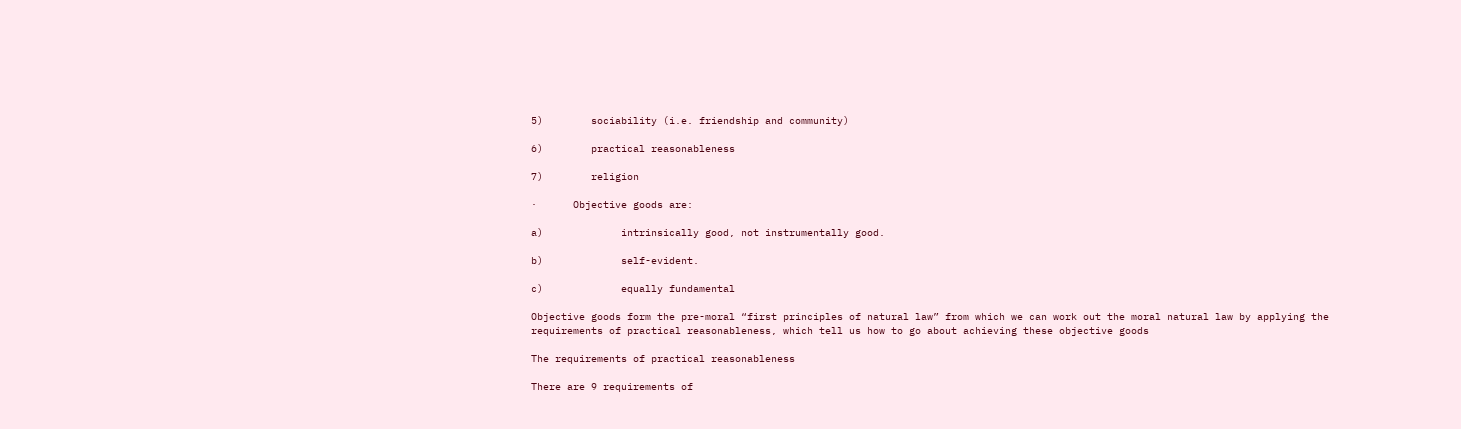5)        sociability (i.e. friendship and community)

6)        practical reasonableness

7)        religion

·      Objective goods are:

a)             intrinsically good, not instrumentally good.

b)             self-evident.

c)             equally fundamental

Objective goods form the pre-moral “first principles of natural law” from which we can work out the moral natural law by applying the requirements of practical reasonableness, which tell us how to go about achieving these objective goods

The requirements of practical reasonableness

There are 9 requirements of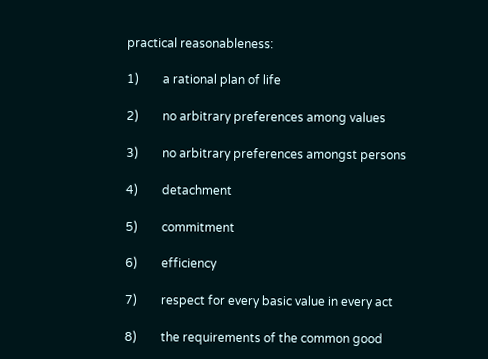practical reasonableness:

1)        a rational plan of life

2)        no arbitrary preferences among values

3)        no arbitrary preferences amongst persons

4)        detachment

5)        commitment

6)        efficiency

7)        respect for every basic value in every act

8)        the requirements of the common good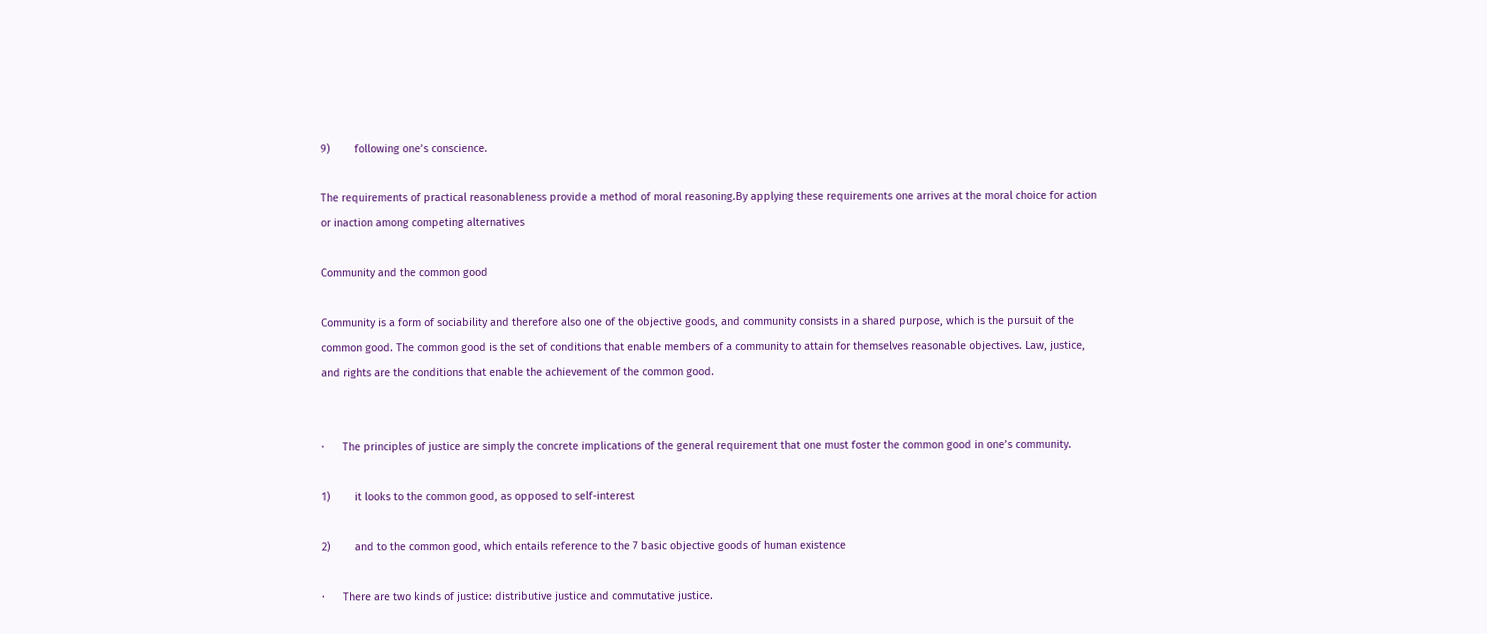9)        following one’s conscience.

The requirements of practical reasonableness provide a method of moral reasoning.By applying these requirements one arrives at the moral choice for action or inaction among competing alternatives

Community and the common good

Community is a form of sociability and therefore also one of the objective goods, and community consists in a shared purpose, which is the pursuit of the common good. The common good is the set of conditions that enable members of a community to attain for themselves reasonable objectives. Law, justice, and rights are the conditions that enable the achievement of the common good.


·      The principles of justice are simply the concrete implications of the general requirement that one must foster the common good in one’s community.

1)        it looks to the common good, as opposed to self-interest

2)        and to the common good, which entails reference to the 7 basic objective goods of human existence

·      There are two kinds of justice: distributive justice and commutative justice.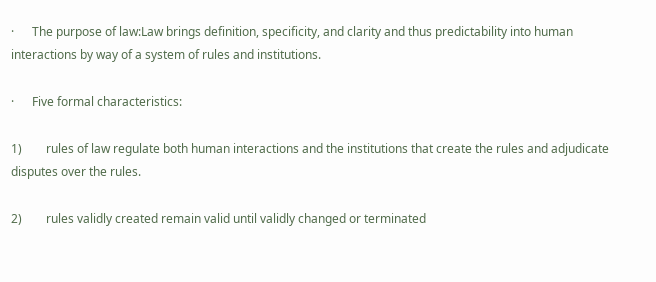·      The purpose of law:Law brings definition, specificity, and clarity and thus predictability into human interactions by way of a system of rules and institutions.

·      Five formal characteristics:

1)        rules of law regulate both human interactions and the institutions that create the rules and adjudicate disputes over the rules.

2)        rules validly created remain valid until validly changed or terminated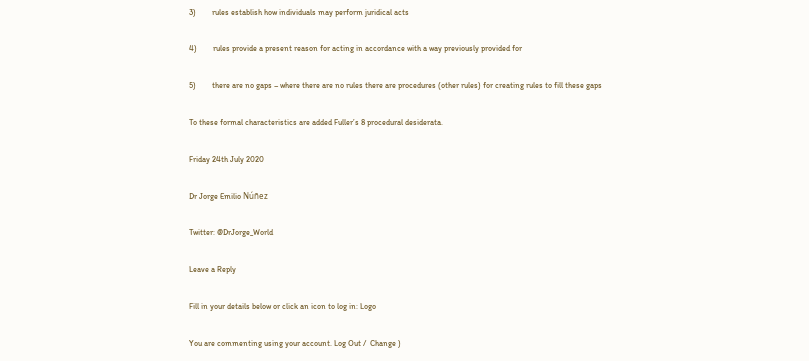3)        rules establish how individuals may perform juridical acts

4)        rules provide a present reason for acting in accordance with a way previously provided for

5)        there are no gaps – where there are no rules there are procedures (other rules) for creating rules to fill these gaps

To these formal characteristics are added Fuller’s 8 procedural desiderata.

Friday 24th July 2020

Dr Jorge Emilio Núñez

Twitter: @DrJorge_World

Leave a Reply

Fill in your details below or click an icon to log in: Logo

You are commenting using your account. Log Out /  Change )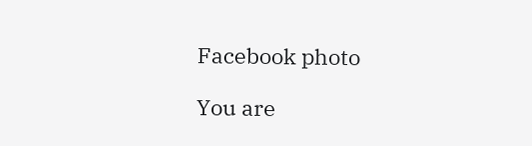Facebook photo

You are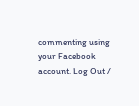commenting using your Facebook account. Log Out /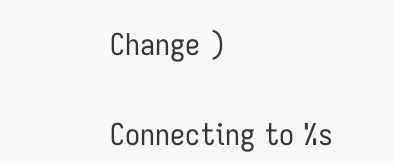Change )

Connecting to %s